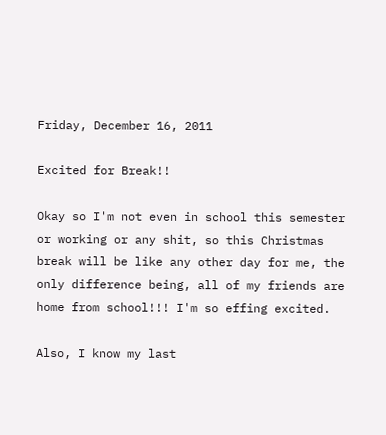Friday, December 16, 2011

Excited for Break!!

Okay so I'm not even in school this semester or working or any shit, so this Christmas break will be like any other day for me, the only difference being, all of my friends are home from school!!! I'm so effing excited.

Also, I know my last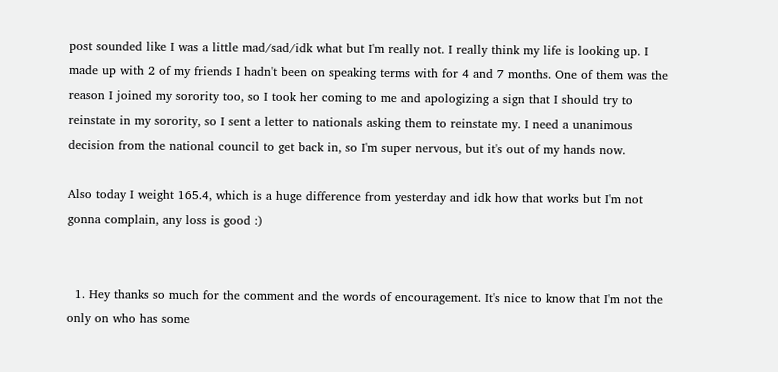post sounded like I was a little mad/sad/idk what but I'm really not. I really think my life is looking up. I made up with 2 of my friends I hadn't been on speaking terms with for 4 and 7 months. One of them was the reason I joined my sorority too, so I took her coming to me and apologizing a sign that I should try to reinstate in my sorority, so I sent a letter to nationals asking them to reinstate my. I need a unanimous decision from the national council to get back in, so I'm super nervous, but it's out of my hands now.

Also today I weight 165.4, which is a huge difference from yesterday and idk how that works but I'm not gonna complain, any loss is good :)


  1. Hey thanks so much for the comment and the words of encouragement. It's nice to know that I'm not the only on who has some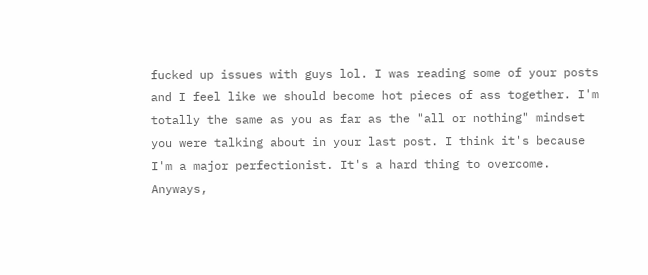fucked up issues with guys lol. I was reading some of your posts and I feel like we should become hot pieces of ass together. I'm totally the same as you as far as the "all or nothing" mindset you were talking about in your last post. I think it's because I'm a major perfectionist. It's a hard thing to overcome. Anyways,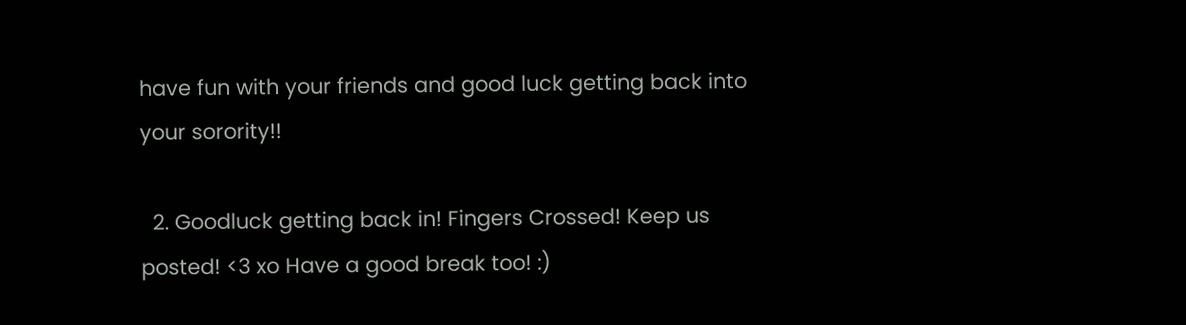have fun with your friends and good luck getting back into your sorority!!

  2. Goodluck getting back in! Fingers Crossed! Keep us posted! <3 xo Have a good break too! :)